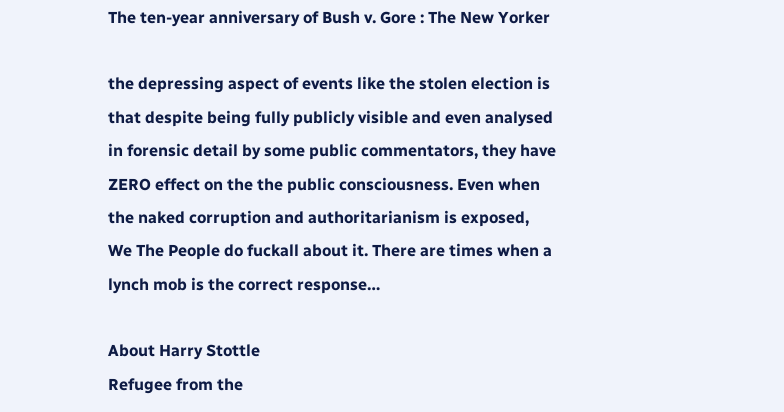The ten-year anniversary of Bush v. Gore : The New Yorker

the depressing aspect of events like the stolen election is that despite being fully publicly visible and even analysed in forensic detail by some public commentators, they have ZERO effect on the the public consciousness. Even when the naked corruption and authoritarianism is exposed, We The People do fuckall about it. There are times when a lynch mob is the correct response…

About Harry Stottle
Refugee from the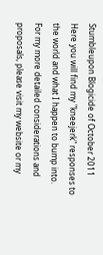Stumbleupon Blogicide of October 2011 Here you will find my "kneejerk" responses to the world and what I happen to bump into. For my more detailed considerations and proposals, please visit my website or my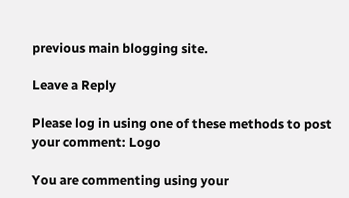previous main blogging site.

Leave a Reply

Please log in using one of these methods to post your comment: Logo

You are commenting using your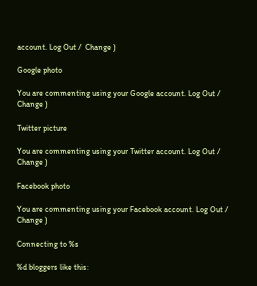account. Log Out /  Change )

Google photo

You are commenting using your Google account. Log Out /  Change )

Twitter picture

You are commenting using your Twitter account. Log Out /  Change )

Facebook photo

You are commenting using your Facebook account. Log Out /  Change )

Connecting to %s

%d bloggers like this: